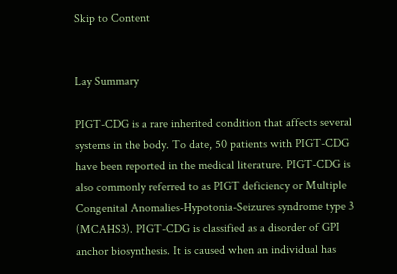Skip to Content


Lay Summary

PIGT-CDG is a rare inherited condition that affects several systems in the body. To date, 50 patients with PIGT-CDG have been reported in the medical literature. PIGT-CDG is also commonly referred to as PIGT deficiency or Multiple Congenital Anomalies-Hypotonia-Seizures syndrome type 3 (MCAHS3). PIGT-CDG is classified as a disorder of GPI anchor biosynthesis. It is caused when an individual has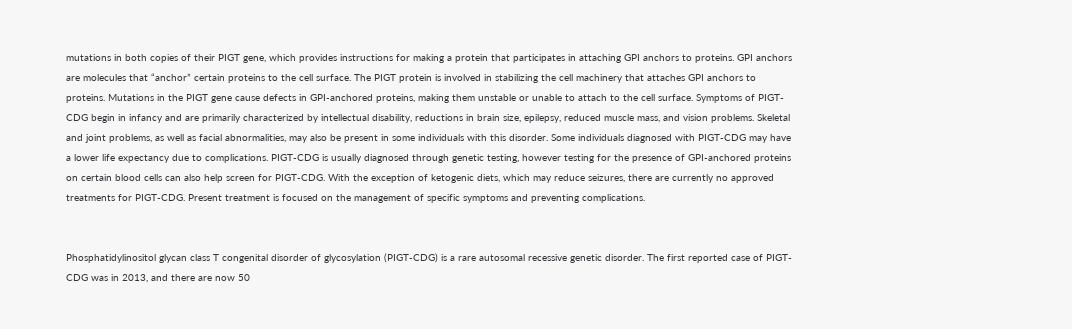mutations in both copies of their PIGT gene, which provides instructions for making a protein that participates in attaching GPI anchors to proteins. GPI anchors are molecules that “anchor” certain proteins to the cell surface. The PIGT protein is involved in stabilizing the cell machinery that attaches GPI anchors to proteins. Mutations in the PIGT gene cause defects in GPI-anchored proteins, making them unstable or unable to attach to the cell surface. Symptoms of PIGT-CDG begin in infancy and are primarily characterized by intellectual disability, reductions in brain size, epilepsy, reduced muscle mass, and vision problems. Skeletal and joint problems, as well as facial abnormalities, may also be present in some individuals with this disorder. Some individuals diagnosed with PIGT-CDG may have a lower life expectancy due to complications. PIGT-CDG is usually diagnosed through genetic testing, however testing for the presence of GPI-anchored proteins on certain blood cells can also help screen for PIGT-CDG. With the exception of ketogenic diets, which may reduce seizures, there are currently no approved treatments for PIGT-CDG. Present treatment is focused on the management of specific symptoms and preventing complications.


Phosphatidylinositol glycan class T congenital disorder of glycosylation (PIGT-CDG) is a rare autosomal recessive genetic disorder. The first reported case of PIGT-CDG was in 2013, and there are now 50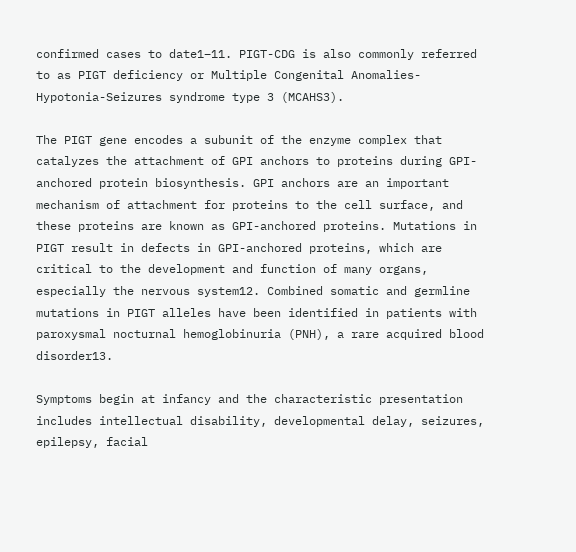confirmed cases to date1–11. PIGT-CDG is also commonly referred to as PIGT deficiency or Multiple Congenital Anomalies-Hypotonia-Seizures syndrome type 3 (MCAHS3).

The PIGT gene encodes a subunit of the enzyme complex that catalyzes the attachment of GPI anchors to proteins during GPI-anchored protein biosynthesis. GPI anchors are an important mechanism of attachment for proteins to the cell surface, and these proteins are known as GPI-anchored proteins. Mutations in PIGT result in defects in GPI-anchored proteins, which are critical to the development and function of many organs, especially the nervous system12. Combined somatic and germline mutations in PIGT alleles have been identified in patients with paroxysmal nocturnal hemoglobinuria (PNH), a rare acquired blood disorder13.

Symptoms begin at infancy and the characteristic presentation includes intellectual disability, developmental delay, seizures, epilepsy, facial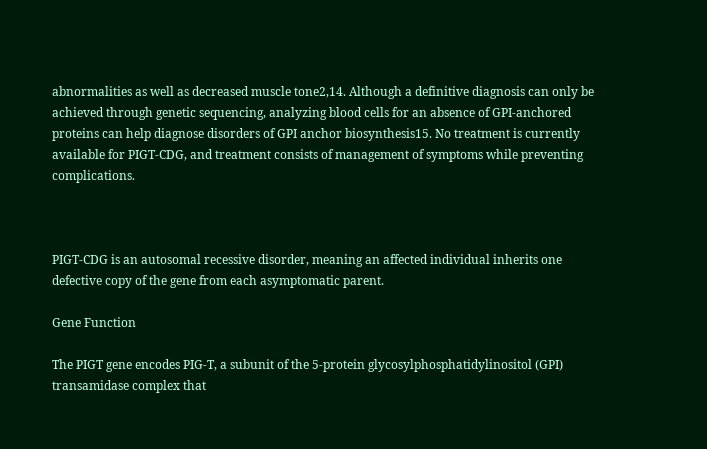abnormalities as well as decreased muscle tone2,14. Although a definitive diagnosis can only be achieved through genetic sequencing, analyzing blood cells for an absence of GPI-anchored proteins can help diagnose disorders of GPI anchor biosynthesis15. No treatment is currently available for PIGT-CDG, and treatment consists of management of symptoms while preventing complications.



PIGT-CDG is an autosomal recessive disorder, meaning an affected individual inherits one defective copy of the gene from each asymptomatic parent.

Gene Function

The PIGT gene encodes PIG-T, a subunit of the 5-protein glycosylphosphatidylinositol (GPI) transamidase complex that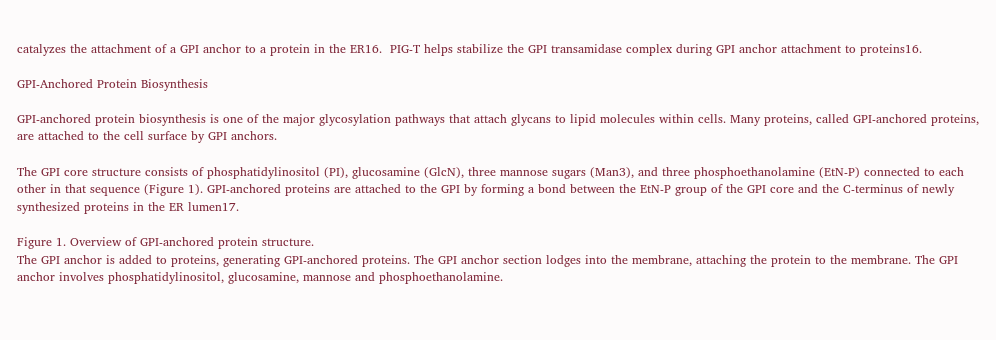catalyzes the attachment of a GPI anchor to a protein in the ER16.  PIG-T helps stabilize the GPI transamidase complex during GPI anchor attachment to proteins16.

GPI-Anchored Protein Biosynthesis

GPI-anchored protein biosynthesis is one of the major glycosylation pathways that attach glycans to lipid molecules within cells. Many proteins, called GPI-anchored proteins, are attached to the cell surface by GPI anchors.

The GPI core structure consists of phosphatidylinositol (PI), glucosamine (GlcN), three mannose sugars (Man3), and three phosphoethanolamine (EtN-P) connected to each other in that sequence (Figure 1). GPI-anchored proteins are attached to the GPI by forming a bond between the EtN-P group of the GPI core and the C-terminus of newly synthesized proteins in the ER lumen17.

Figure 1. Overview of GPI-anchored protein structure.
The GPI anchor is added to proteins, generating GPI-anchored proteins. The GPI anchor section lodges into the membrane, attaching the protein to the membrane. The GPI anchor involves phosphatidylinositol, glucosamine, mannose and phosphoethanolamine.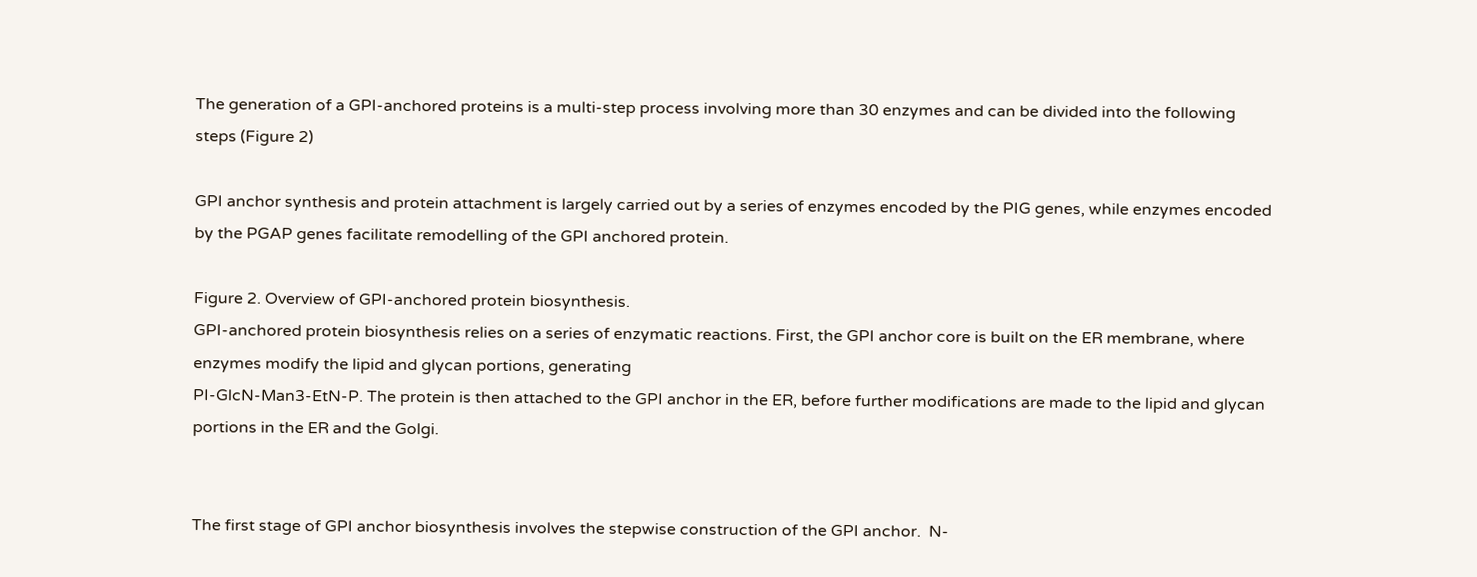The generation of a GPI-anchored proteins is a multi-step process involving more than 30 enzymes and can be divided into the following steps (Figure 2)

GPI anchor synthesis and protein attachment is largely carried out by a series of enzymes encoded by the PIG genes, while enzymes encoded by the PGAP genes facilitate remodelling of the GPI anchored protein.

Figure 2. Overview of GPI-anchored protein biosynthesis.
GPI-anchored protein biosynthesis relies on a series of enzymatic reactions. First, the GPI anchor core is built on the ER membrane, where enzymes modify the lipid and glycan portions, generating
PI-GlcN-Man3-EtN-P. The protein is then attached to the GPI anchor in the ER, before further modifications are made to the lipid and glycan portions in the ER and the Golgi.


The first stage of GPI anchor biosynthesis involves the stepwise construction of the GPI anchor.  N-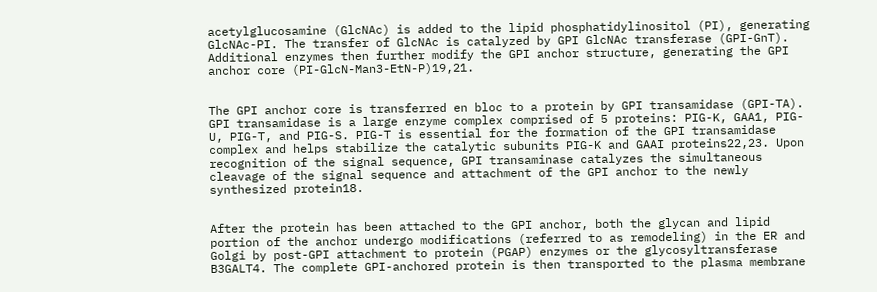acetylglucosamine (GlcNAc) is added to the lipid phosphatidylinositol (PI), generating GlcNAc-PI. The transfer of GlcNAc is catalyzed by GPI GlcNAc transferase (GPI-GnT). Additional enzymes then further modify the GPI anchor structure, generating the GPI anchor core (PI-GlcN-Man3-EtN-P)19,21.


The GPI anchor core is transferred en bloc to a protein by GPI transamidase (GPI-TA). GPI transamidase is a large enzyme complex comprised of 5 proteins: PIG-K, GAA1, PIG-U, PIG-T, and PIG-S. PIG-T is essential for the formation of the GPI transamidase complex and helps stabilize the catalytic subunits PIG-K and GAAI proteins22,23. Upon recognition of the signal sequence, GPI transaminase catalyzes the simultaneous cleavage of the signal sequence and attachment of the GPI anchor to the newly synthesized protein18.


After the protein has been attached to the GPI anchor, both the glycan and lipid portion of the anchor undergo modifications (referred to as remodeling) in the ER and Golgi by post-GPI attachment to protein (PGAP) enzymes or the glycosyltransferase B3GALT4. The complete GPI-anchored protein is then transported to the plasma membrane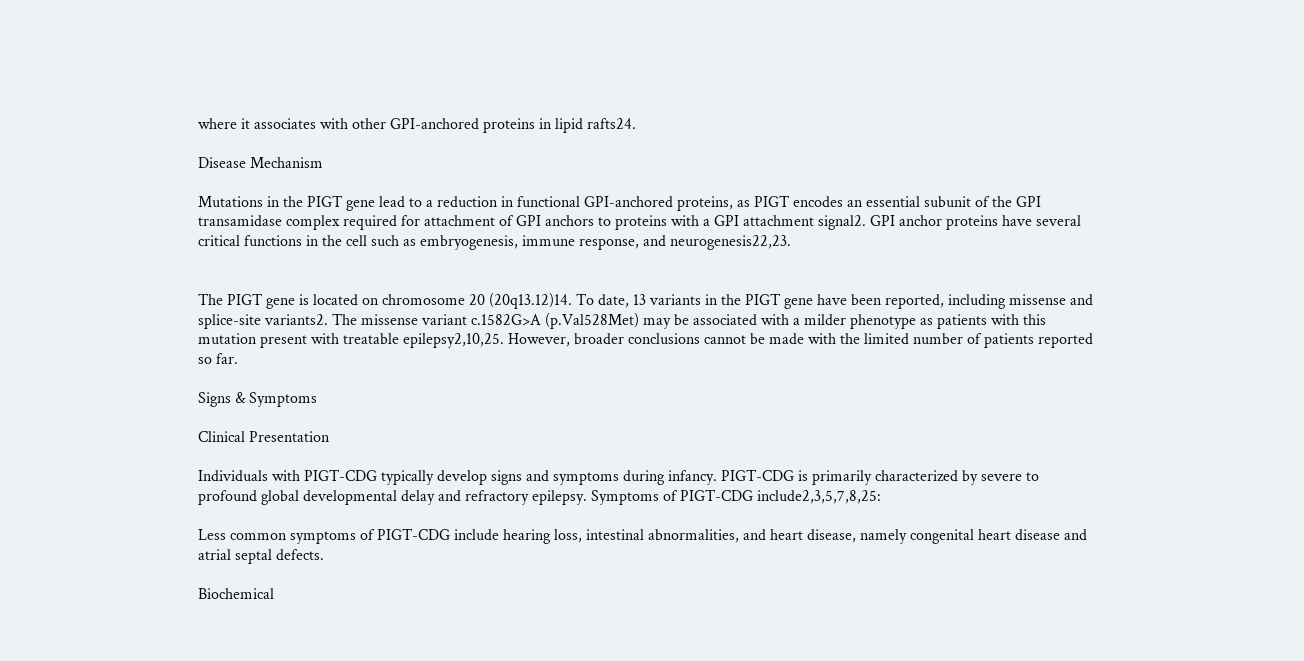where it associates with other GPI-anchored proteins in lipid rafts24.

Disease Mechanism

Mutations in the PIGT gene lead to a reduction in functional GPI-anchored proteins, as PIGT encodes an essential subunit of the GPI transamidase complex required for attachment of GPI anchors to proteins with a GPI attachment signal2. GPI anchor proteins have several critical functions in the cell such as embryogenesis, immune response, and neurogenesis22,23.


The PIGT gene is located on chromosome 20 (20q13.12)14. To date, 13 variants in the PIGT gene have been reported, including missense and splice-site variants2. The missense variant c.1582G>A (p.Val528Met) may be associated with a milder phenotype as patients with this mutation present with treatable epilepsy2,10,25. However, broader conclusions cannot be made with the limited number of patients reported so far.

Signs & Symptoms

Clinical Presentation

Individuals with PIGT-CDG typically develop signs and symptoms during infancy. PIGT-CDG is primarily characterized by severe to profound global developmental delay and refractory epilepsy. Symptoms of PIGT-CDG include2,3,5,7,8,25:

Less common symptoms of PIGT-CDG include hearing loss, intestinal abnormalities, and heart disease, namely congenital heart disease and atrial septal defects.

Biochemical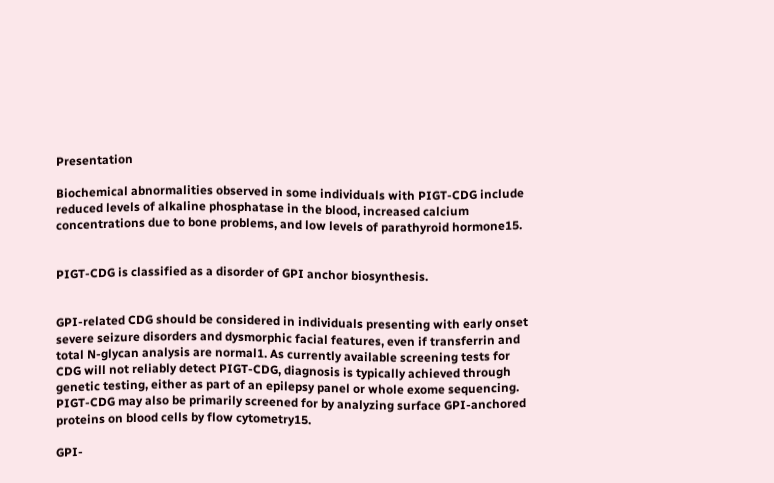Presentation

Biochemical abnormalities observed in some individuals with PIGT-CDG include reduced levels of alkaline phosphatase in the blood, increased calcium concentrations due to bone problems, and low levels of parathyroid hormone15.


PIGT-CDG is classified as a disorder of GPI anchor biosynthesis.


GPI-related CDG should be considered in individuals presenting with early onset severe seizure disorders and dysmorphic facial features, even if transferrin and total N-glycan analysis are normal1. As currently available screening tests for CDG will not reliably detect PIGT-CDG, diagnosis is typically achieved through genetic testing, either as part of an epilepsy panel or whole exome sequencing. PIGT-CDG may also be primarily screened for by analyzing surface GPI-anchored proteins on blood cells by flow cytometry15.

GPI-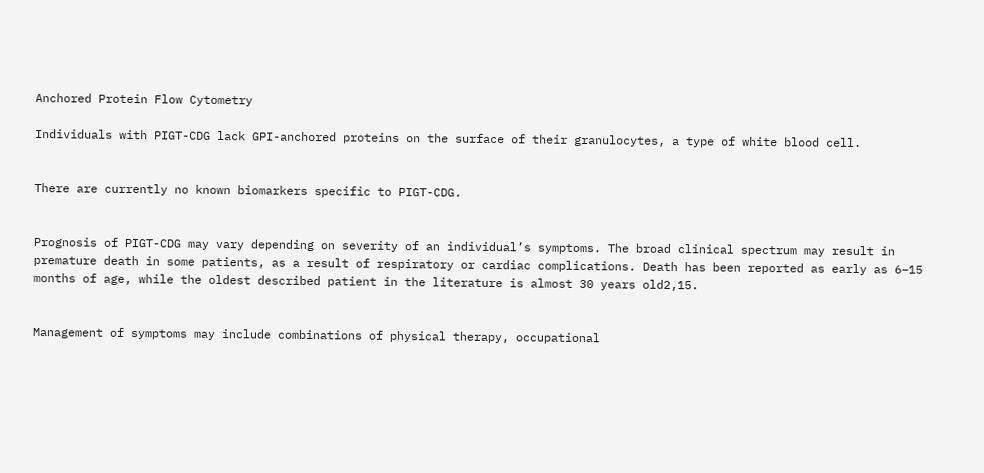Anchored Protein Flow Cytometry

Individuals with PIGT-CDG lack GPI-anchored proteins on the surface of their granulocytes, a type of white blood cell.


There are currently no known biomarkers specific to PIGT-CDG.


Prognosis of PIGT-CDG may vary depending on severity of an individual’s symptoms. The broad clinical spectrum may result in premature death in some patients, as a result of respiratory or cardiac complications. Death has been reported as early as 6–15 months of age, while the oldest described patient in the literature is almost 30 years old2,15.


Management of symptoms may include combinations of physical therapy, occupational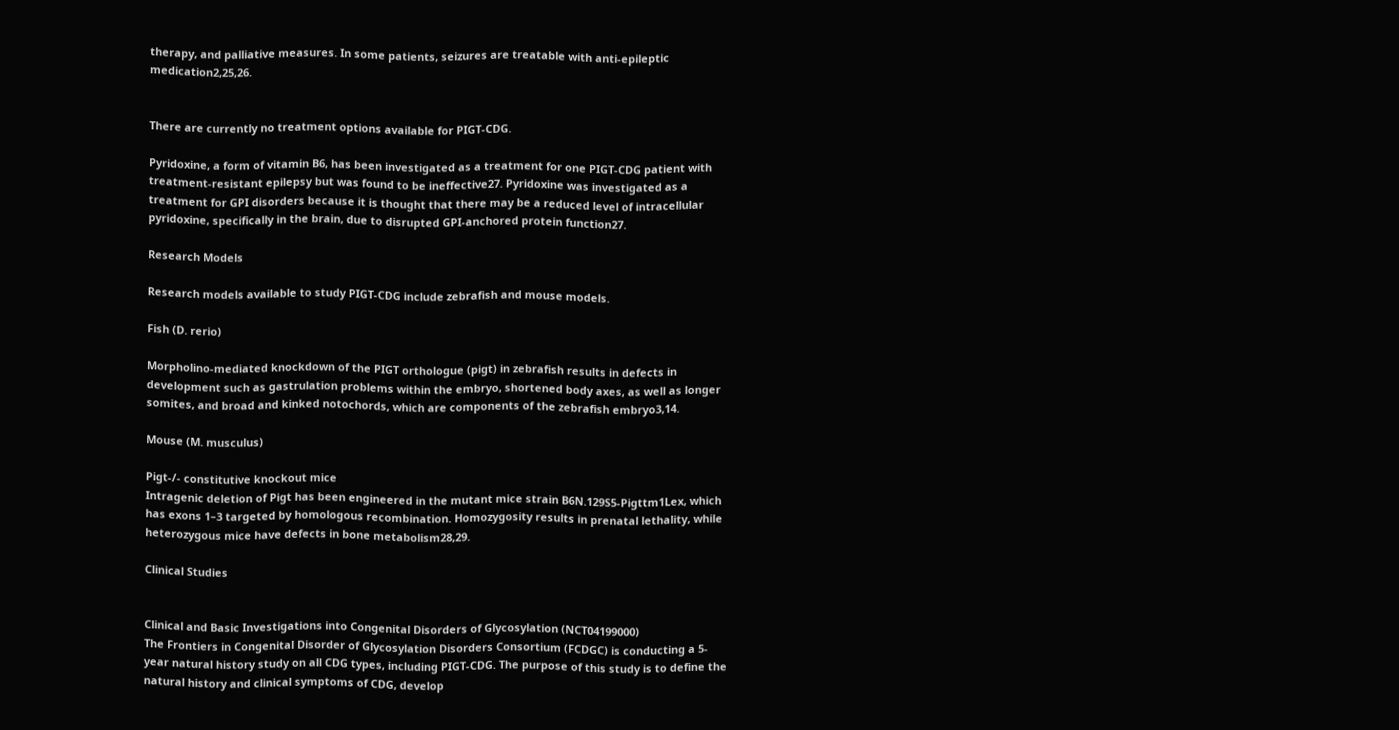therapy, and palliative measures. In some patients, seizures are treatable with anti-epileptic medication2,25,26.


There are currently no treatment options available for PIGT-CDG.

Pyridoxine, a form of vitamin B6, has been investigated as a treatment for one PIGT-CDG patient with treatment-resistant epilepsy but was found to be ineffective27. Pyridoxine was investigated as a treatment for GPI disorders because it is thought that there may be a reduced level of intracellular pyridoxine, specifically in the brain, due to disrupted GPI-anchored protein function27.

Research Models

Research models available to study PIGT-CDG include zebrafish and mouse models.

Fish (D. rerio)

Morpholino-mediated knockdown of the PIGT orthologue (pigt) in zebrafish results in defects in development such as gastrulation problems within the embryo, shortened body axes, as well as longer somites, and broad and kinked notochords, which are components of the zebrafish embryo3,14.

Mouse (M. musculus)

Pigt-/- constitutive knockout mice
Intragenic deletion of Pigt has been engineered in the mutant mice strain B6N.129S5-Pigttm1Lex, which has exons 1–3 targeted by homologous recombination. Homozygosity results in prenatal lethality, while heterozygous mice have defects in bone metabolism28,29.

Clinical Studies


Clinical and Basic Investigations into Congenital Disorders of Glycosylation (NCT04199000)
The Frontiers in Congenital Disorder of Glycosylation Disorders Consortium (FCDGC) is conducting a 5-year natural history study on all CDG types, including PIGT-CDG. The purpose of this study is to define the natural history and clinical symptoms of CDG, develop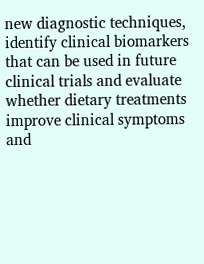new diagnostic techniques, identify clinical biomarkers that can be used in future clinical trials and evaluate whether dietary treatments improve clinical symptoms and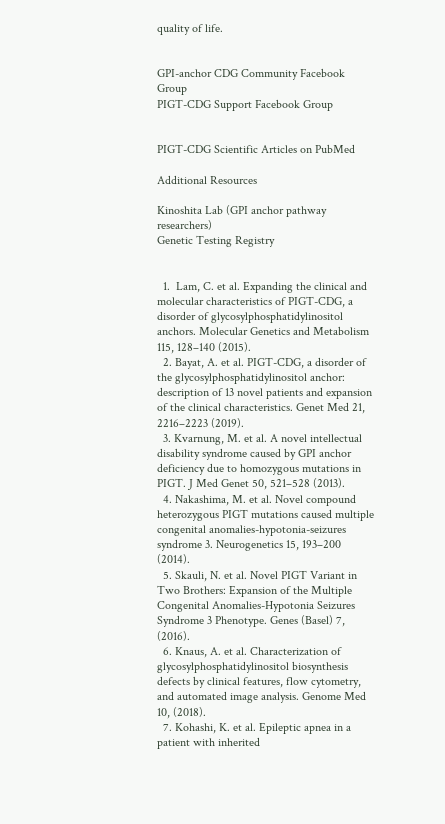quality of life.


GPI-anchor CDG Community Facebook Group
PIGT-CDG Support Facebook Group


PIGT-CDG Scientific Articles on PubMed

Additional Resources

Kinoshita Lab (GPI anchor pathway researchers)
Genetic Testing Registry


  1.  Lam, C. et al. Expanding the clinical and molecular characteristics of PIGT-CDG, a disorder of glycosylphosphatidylinositol anchors. Molecular Genetics and Metabolism 115, 128–140 (2015).
  2. Bayat, A. et al. PIGT-CDG, a disorder of the glycosylphosphatidylinositol anchor: description of 13 novel patients and expansion of the clinical characteristics. Genet Med 21, 2216–2223 (2019).
  3. Kvarnung, M. et al. A novel intellectual disability syndrome caused by GPI anchor deficiency due to homozygous mutations in PIGT. J Med Genet 50, 521–528 (2013).
  4. Nakashima, M. et al. Novel compound heterozygous PIGT mutations caused multiple congenital anomalies-hypotonia-seizures syndrome 3. Neurogenetics 15, 193–200 (2014).
  5. Skauli, N. et al. Novel PIGT Variant in Two Brothers: Expansion of the Multiple Congenital Anomalies-Hypotonia Seizures Syndrome 3 Phenotype. Genes (Basel) 7, (2016).
  6. Knaus, A. et al. Characterization of glycosylphosphatidylinositol biosynthesis defects by clinical features, flow cytometry, and automated image analysis. Genome Med 10, (2018).
  7. Kohashi, K. et al. Epileptic apnea in a patient with inherited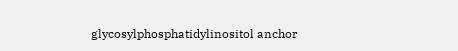glycosylphosphatidylinositol anchor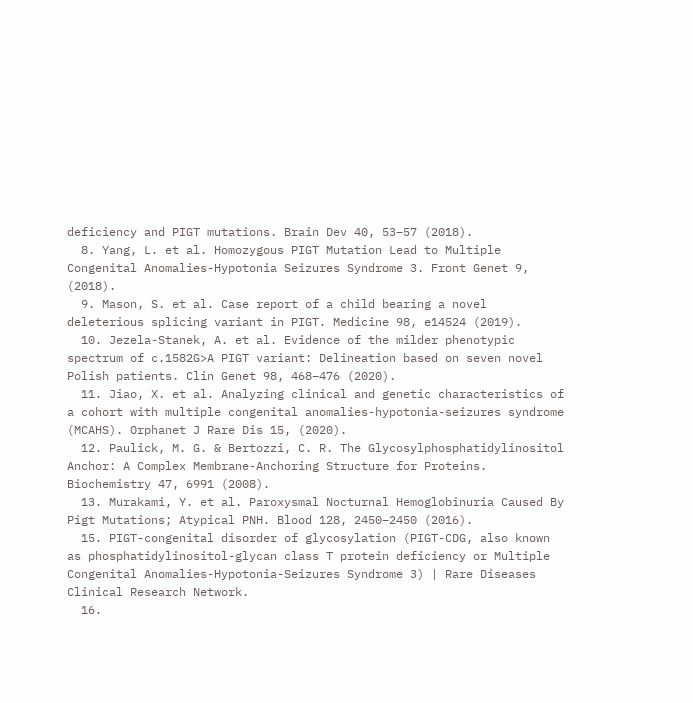deficiency and PIGT mutations. Brain Dev 40, 53–57 (2018).
  8. Yang, L. et al. Homozygous PIGT Mutation Lead to Multiple Congenital Anomalies-Hypotonia Seizures Syndrome 3. Front Genet 9, (2018).
  9. Mason, S. et al. Case report of a child bearing a novel deleterious splicing variant in PIGT. Medicine 98, e14524 (2019).
  10. Jezela-Stanek, A. et al. Evidence of the milder phenotypic spectrum of c.1582G>A PIGT variant: Delineation based on seven novel Polish patients. Clin Genet 98, 468–476 (2020).
  11. Jiao, X. et al. Analyzing clinical and genetic characteristics of a cohort with multiple congenital anomalies-hypotonia-seizures syndrome (MCAHS). Orphanet J Rare Dis 15, (2020).
  12. Paulick, M. G. & Bertozzi, C. R. The Glycosylphosphatidylinositol Anchor: A Complex Membrane-Anchoring Structure for Proteins. Biochemistry 47, 6991 (2008).
  13. Murakami, Y. et al. Paroxysmal Nocturnal Hemoglobinuria Caused By Pigt Mutations; Atypical PNH. Blood 128, 2450–2450 (2016).
  15. PIGT-congenital disorder of glycosylation (PIGT-CDG, also known as phosphatidylinositol-glycan class T protein deficiency or Multiple Congenital Anomalies-Hypotonia-Seizures Syndrome 3) | Rare Diseases Clinical Research Network.
  16.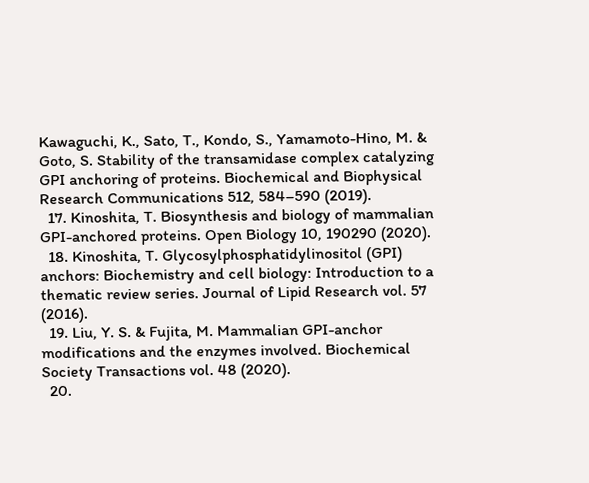Kawaguchi, K., Sato, T., Kondo, S., Yamamoto-Hino, M. & Goto, S. Stability of the transamidase complex catalyzing GPI anchoring of proteins. Biochemical and Biophysical Research Communications 512, 584–590 (2019).
  17. Kinoshita, T. Biosynthesis and biology of mammalian GPI-anchored proteins. Open Biology 10, 190290 (2020).
  18. Kinoshita, T. Glycosylphosphatidylinositol (GPI) anchors: Biochemistry and cell biology: Introduction to a thematic review series. Journal of Lipid Research vol. 57 (2016).
  19. Liu, Y. S. & Fujita, M. Mammalian GPI-anchor modifications and the enzymes involved. Biochemical Society Transactions vol. 48 (2020).
  20.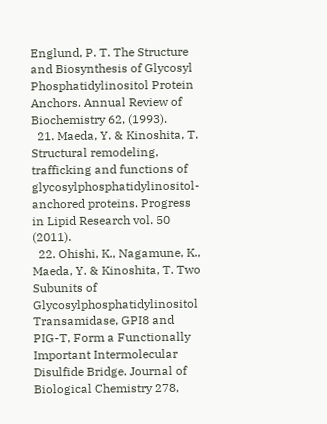Englund, P. T. The Structure and Biosynthesis of Glycosyl Phosphatidylinositol Protein Anchors. Annual Review of Biochemistry 62, (1993).
  21. Maeda, Y. & Kinoshita, T. Structural remodeling, trafficking and functions of glycosylphosphatidylinositol-anchored proteins. Progress in Lipid Research vol. 50 (2011).
  22. Ohishi, K., Nagamune, K., Maeda, Y. & Kinoshita, T. Two Subunits of Glycosylphosphatidylinositol Transamidase, GPI8 and PIG-T, Form a Functionally Important Intermolecular Disulfide Bridge. Journal of Biological Chemistry 278,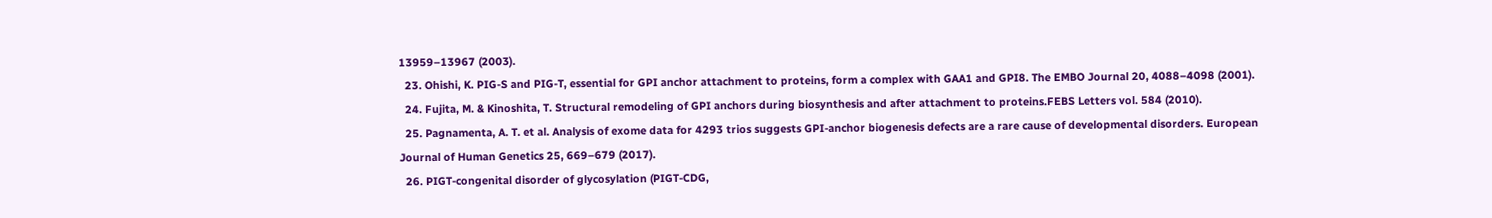13959–13967 (2003).
  23. Ohishi, K. PIG-S and PIG-T, essential for GPI anchor attachment to proteins, form a complex with GAA1 and GPI8. The EMBO Journal 20, 4088–4098 (2001).
  24. Fujita, M. & Kinoshita, T. Structural remodeling of GPI anchors during biosynthesis and after attachment to proteins.FEBS Letters vol. 584 (2010).
  25. Pagnamenta, A. T. et al. Analysis of exome data for 4293 trios suggests GPI-anchor biogenesis defects are a rare cause of developmental disorders. European Journal of Human Genetics 25, 669–679 (2017).
  26. PIGT-congenital disorder of glycosylation (PIGT-CDG,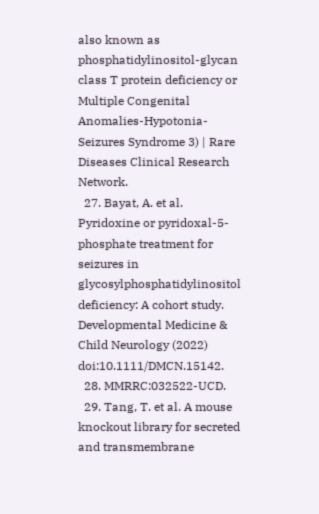also known as phosphatidylinositol-glycan class T protein deficiency or Multiple Congenital Anomalies-Hypotonia-Seizures Syndrome 3) | Rare Diseases Clinical Research Network.
  27. Bayat, A. et al. Pyridoxine or pyridoxal-5-phosphate treatment for seizures in glycosylphosphatidylinositol deficiency: A cohort study. Developmental Medicine & Child Neurology (2022) doi:10.1111/DMCN.15142.
  28. MMRRC:032522-UCD.
  29. Tang, T. et al. A mouse knockout library for secreted and transmembrane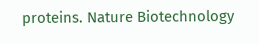proteins. Nature Biotechnology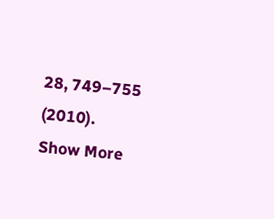28, 749–755 (2010).
Show More